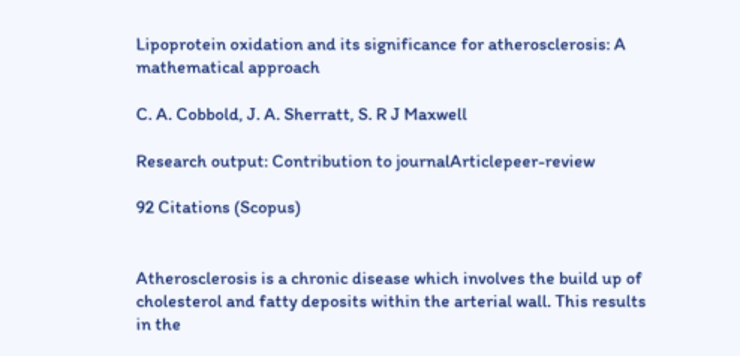Lipoprotein oxidation and its significance for atherosclerosis: A mathematical approach

C. A. Cobbold, J. A. Sherratt, S. R J Maxwell

Research output: Contribution to journalArticlepeer-review

92 Citations (Scopus)


Atherosclerosis is a chronic disease which involves the build up of cholesterol and fatty deposits within the arterial wall. This results in the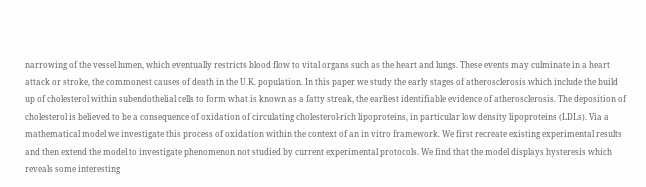narrowing of the vessel lumen, which eventually restricts blood flow to vital organs such as the heart and lungs. These events may culminate in a heart attack or stroke, the commonest causes of death in the U.K. population. In this paper we study the early stages of atherosclerosis which include the build up of cholesterol within subendothelial cells to form what is known as a fatty streak, the earliest identifiable evidence of atherosclerosis. The deposition of cholesterol is believed to be a consequence of oxidation of circulating cholesterol-rich lipoproteins, in particular low density lipoproteins (LDLs). Via a mathematical model we investigate this process of oxidation within the context of an in vitro framework. We first recreate existing experimental results and then extend the model to investigate phenomenon not studied by current experimental protocols. We find that the model displays hysteresis which reveals some interesting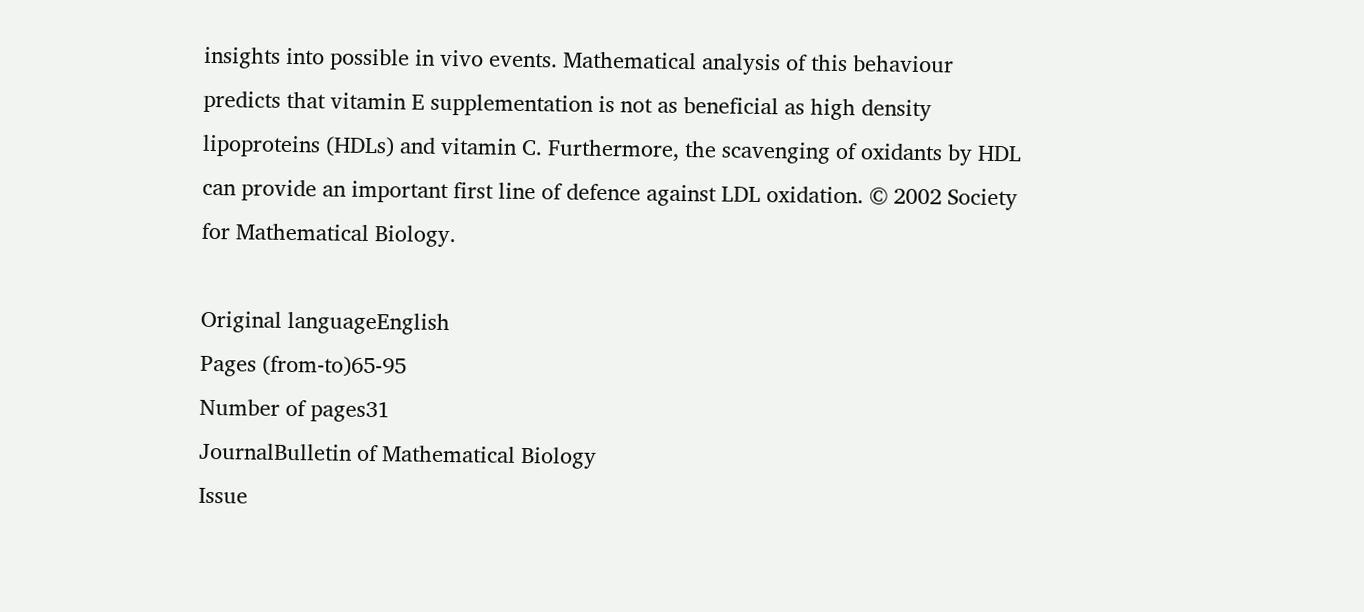insights into possible in vivo events. Mathematical analysis of this behaviour predicts that vitamin E supplementation is not as beneficial as high density lipoproteins (HDLs) and vitamin C. Furthermore, the scavenging of oxidants by HDL can provide an important first line of defence against LDL oxidation. © 2002 Society for Mathematical Biology.

Original languageEnglish
Pages (from-to)65-95
Number of pages31
JournalBulletin of Mathematical Biology
Issue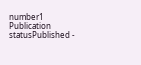number1
Publication statusPublished -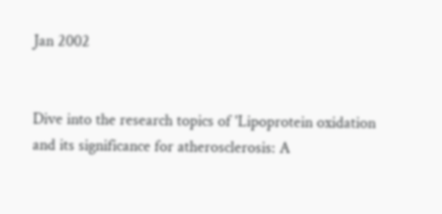Jan 2002


Dive into the research topics of 'Lipoprotein oxidation and its significance for atherosclerosis: A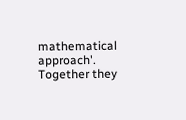mathematical approach'. Together they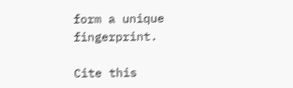form a unique fingerprint.

Cite this